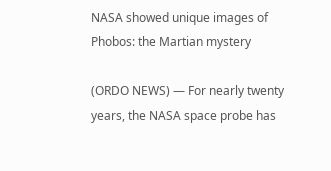NASA showed unique images of Phobos: the Martian mystery

(ORDO NEWS) — For nearly twenty years, the NASA space probe has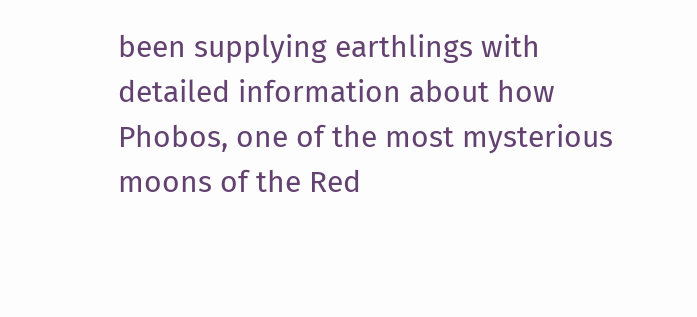been supplying earthlings with detailed information about how Phobos, one of the most mysterious moons of the Red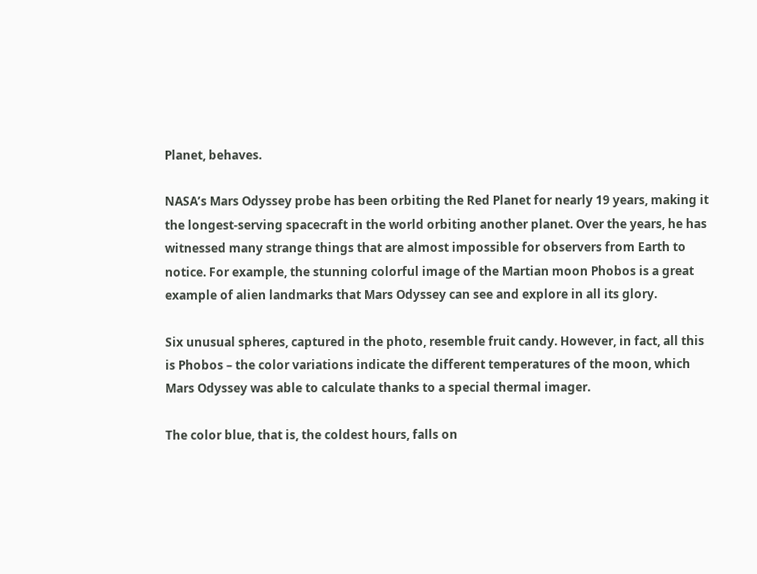Planet, behaves.

NASA’s Mars Odyssey probe has been orbiting the Red Planet for nearly 19 years, making it the longest-serving spacecraft in the world orbiting another planet. Over the years, he has witnessed many strange things that are almost impossible for observers from Earth to notice. For example, the stunning colorful image of the Martian moon Phobos is a great example of alien landmarks that Mars Odyssey can see and explore in all its glory.

Six unusual spheres, captured in the photo, resemble fruit candy. However, in fact, all this is Phobos – the color variations indicate the different temperatures of the moon, which Mars Odyssey was able to calculate thanks to a special thermal imager.

The color blue, that is, the coldest hours, falls on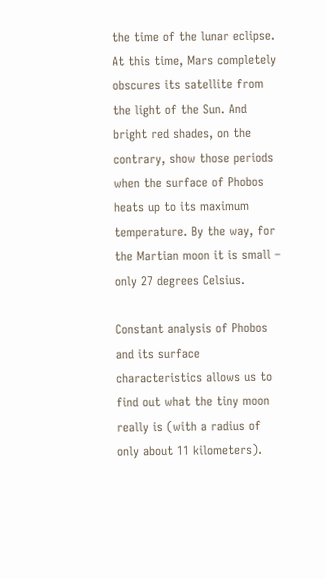the time of the lunar eclipse. At this time, Mars completely obscures its satellite from the light of the Sun. And bright red shades, on the contrary, show those periods when the surface of Phobos heats up to its maximum temperature. By the way, for the Martian moon it is small – only 27 degrees Celsius.

Constant analysis of Phobos and its surface characteristics allows us to find out what the tiny moon really is (with a radius of only about 11 kilometers).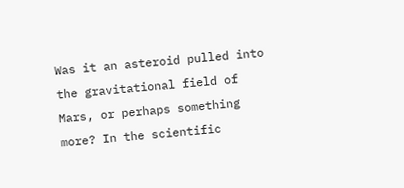Was it an asteroid pulled into the gravitational field of Mars, or perhaps something more? In the scientific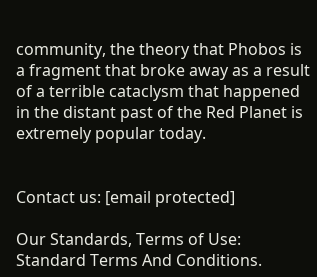community, the theory that Phobos is a fragment that broke away as a result of a terrible cataclysm that happened in the distant past of the Red Planet is extremely popular today.


Contact us: [email protected]

Our Standards, Terms of Use: Standard Terms And Conditions.